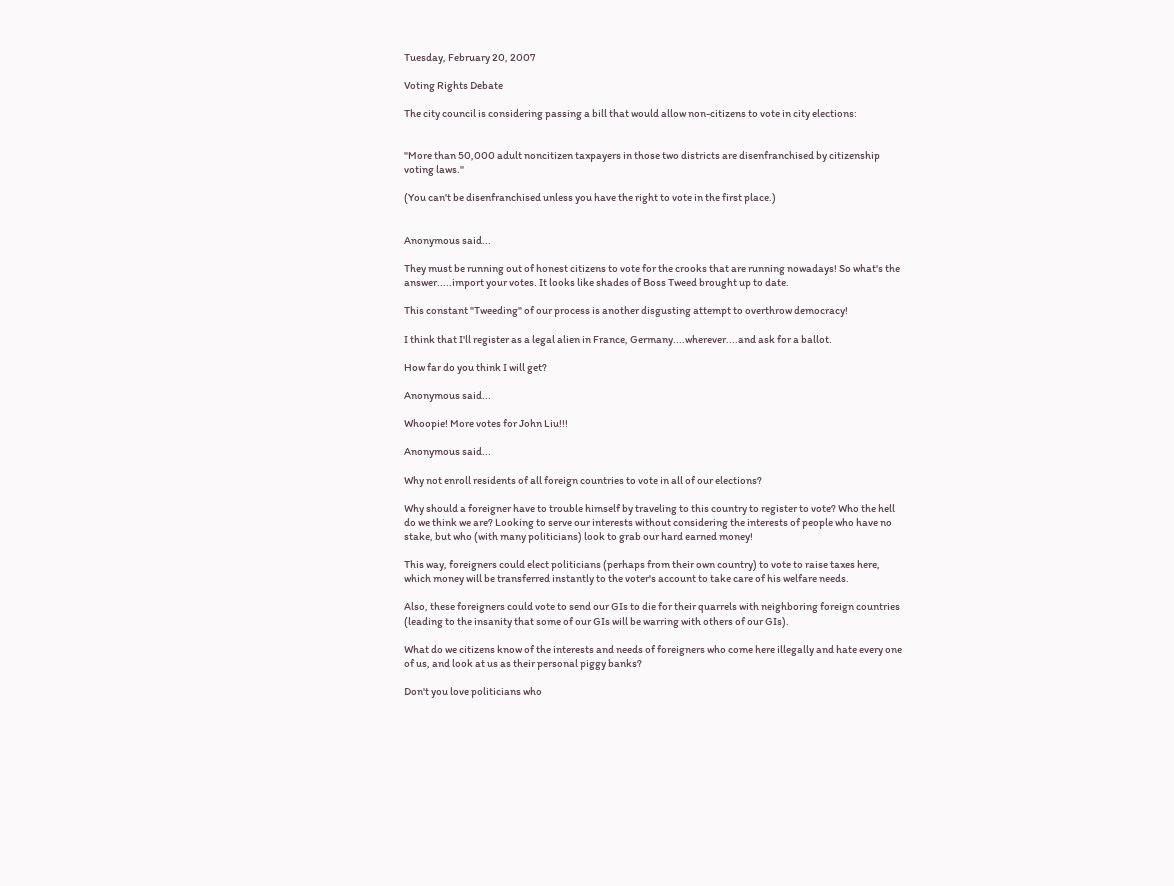Tuesday, February 20, 2007

Voting Rights Debate

The city council is considering passing a bill that would allow non-citizens to vote in city elections:


"More than 50,000 adult noncitizen taxpayers in those two districts are disenfranchised by citizenship voting laws."

(You can't be disenfranchised unless you have the right to vote in the first place.)


Anonymous said...

They must be running out of honest citizens to vote for the crooks that are running nowadays! So what's the answer.....import your votes. It looks like shades of Boss Tweed brought up to date.

This constant "Tweeding" of our process is another disgusting attempt to overthrow democracy!

I think that I'll register as a legal alien in France, Germany....wherever....and ask for a ballot.

How far do you think I will get?

Anonymous said...

Whoopie! More votes for John Liu!!!

Anonymous said...

Why not enroll residents of all foreign countries to vote in all of our elections?

Why should a foreigner have to trouble himself by traveling to this country to register to vote? Who the hell do we think we are? Looking to serve our interests without considering the interests of people who have no stake, but who (with many politicians) look to grab our hard earned money!

This way, foreigners could elect politicians (perhaps from their own country) to vote to raise taxes here, which money will be transferred instantly to the voter's account to take care of his welfare needs.

Also, these foreigners could vote to send our GIs to die for their quarrels with neighboring foreign countries (leading to the insanity that some of our GIs will be warring with others of our GIs).

What do we citizens know of the interests and needs of foreigners who come here illegally and hate every one of us, and look at us as their personal piggy banks?

Don't you love politicians who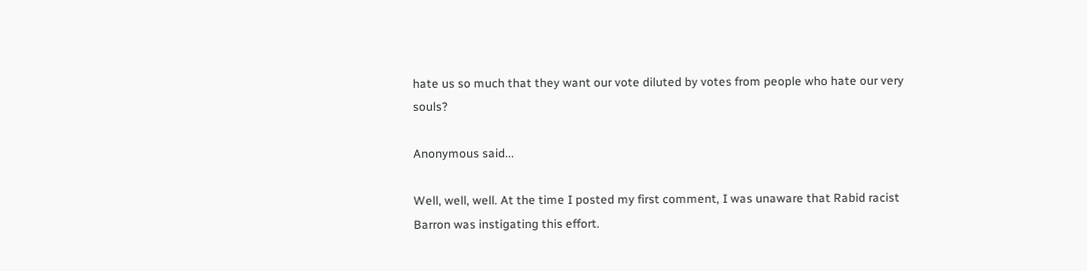hate us so much that they want our vote diluted by votes from people who hate our very souls?

Anonymous said...

Well, well, well. At the time I posted my first comment, I was unaware that Rabid racist Barron was instigating this effort.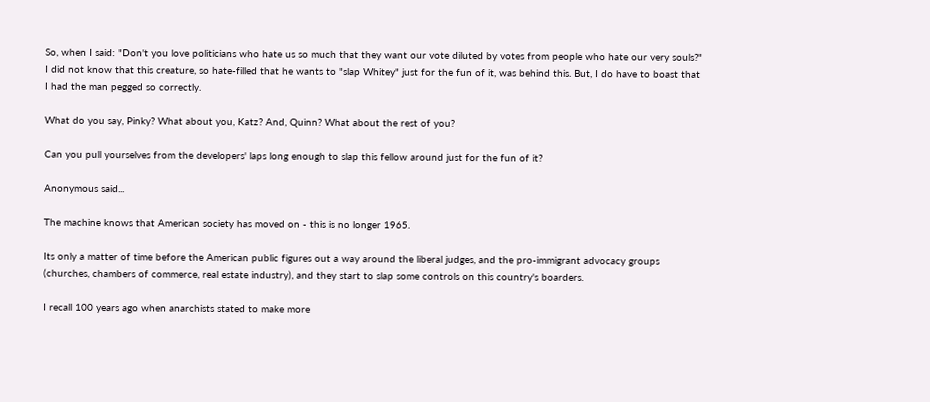So, when I said: "Don't you love politicians who hate us so much that they want our vote diluted by votes from people who hate our very souls?" I did not know that this creature, so hate-filled that he wants to "slap Whitey" just for the fun of it, was behind this. But, I do have to boast that I had the man pegged so correctly.

What do you say, Pinky? What about you, Katz? And, Quinn? What about the rest of you?

Can you pull yourselves from the developers' laps long enough to slap this fellow around just for the fun of it?

Anonymous said...

The machine knows that American society has moved on - this is no longer 1965.

Its only a matter of time before the American public figures out a way around the liberal judges, and the pro-immigrant advocacy groups (churches, chambers of commerce, real estate industry), and they start to slap some controls on this country's boarders.

I recall 100 years ago when anarchists stated to make more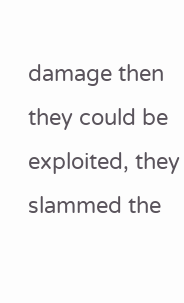damage then they could be exploited, they slammed the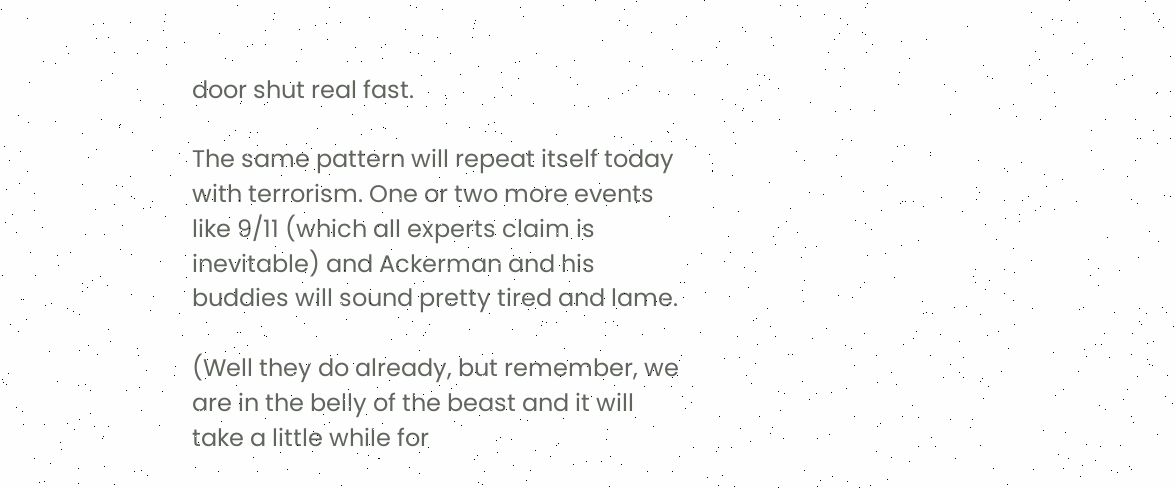door shut real fast.

The same pattern will repeat itself today with terrorism. One or two more events like 9/11 (which all experts claim is inevitable) and Ackerman and his buddies will sound pretty tired and lame.

(Well they do already, but remember, we are in the belly of the beast and it will take a little while for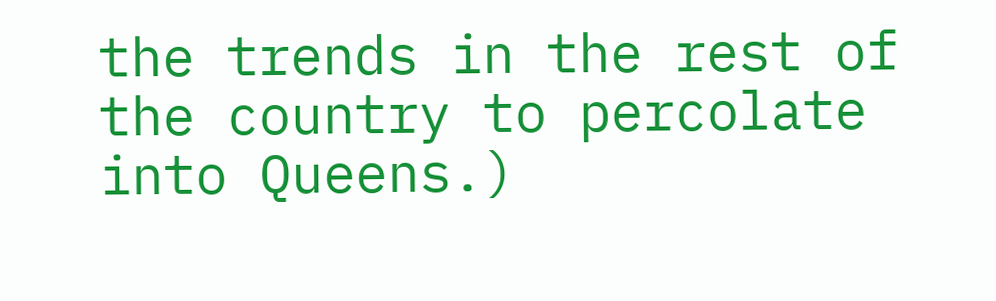the trends in the rest of the country to percolate into Queens.)